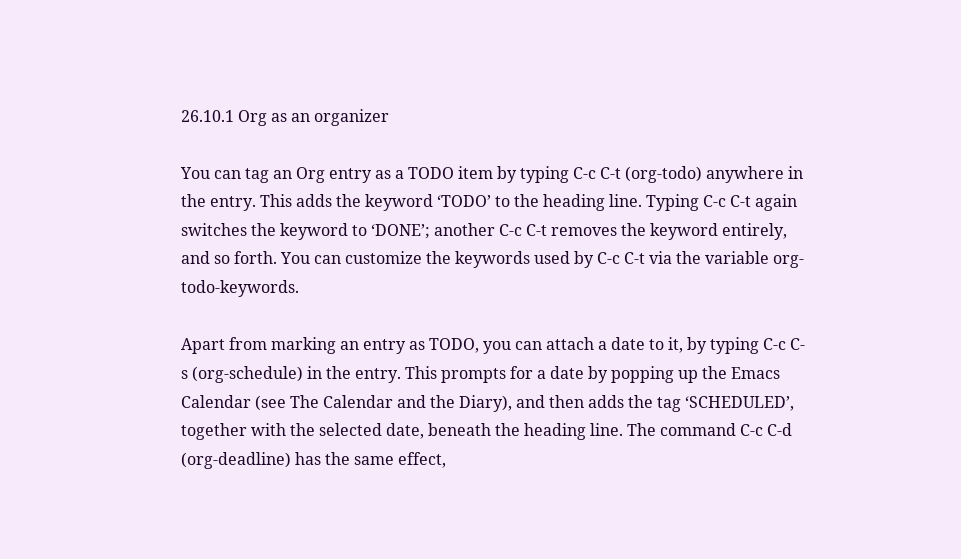26.10.1 Org as an organizer

You can tag an Org entry as a TODO item by typing C-c C-t (org-todo) anywhere in the entry. This adds the keyword ‘TODO’ to the heading line. Typing C-c C-t again switches the keyword to ‘DONE’; another C-c C-t removes the keyword entirely, and so forth. You can customize the keywords used by C-c C-t via the variable org-todo-keywords.

Apart from marking an entry as TODO, you can attach a date to it, by typing C-c C-s (org-schedule) in the entry. This prompts for a date by popping up the Emacs Calendar (see The Calendar and the Diary), and then adds the tag ‘SCHEDULED’, together with the selected date, beneath the heading line. The command C-c C-d (org-deadline) has the same effect,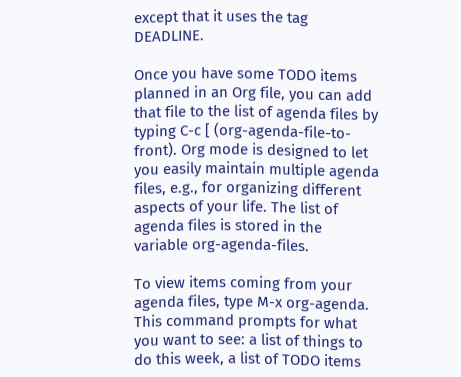except that it uses the tag DEADLINE.

Once you have some TODO items planned in an Org file, you can add that file to the list of agenda files by typing C-c [ (org-agenda-file-to-front). Org mode is designed to let you easily maintain multiple agenda files, e.g., for organizing different aspects of your life. The list of agenda files is stored in the variable org-agenda-files.

To view items coming from your agenda files, type M-x org-agenda. This command prompts for what you want to see: a list of things to do this week, a list of TODO items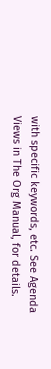with specific keywords, etc. See Agenda Views in The Org Manual, for details.